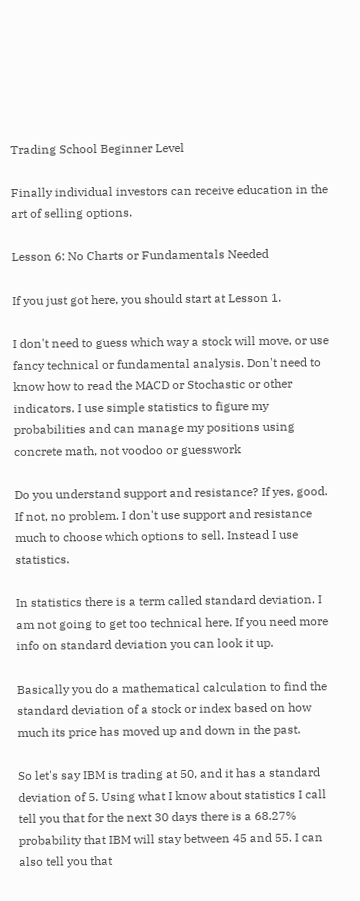Trading School Beginner Level

Finally individual investors can receive education in the art of selling options.

Lesson 6: No Charts or Fundamentals Needed

If you just got here, you should start at Lesson 1.

I don't need to guess which way a stock will move, or use fancy technical or fundamental analysis. Don't need to know how to read the MACD or Stochastic or other indicators. I use simple statistics to figure my probabilities and can manage my positions using concrete math, not voodoo or guesswork

Do you understand support and resistance? If yes, good. If not, no problem. I don't use support and resistance much to choose which options to sell. Instead I use statistics.

In statistics there is a term called standard deviation. I am not going to get too technical here. If you need more info on standard deviation you can look it up.

Basically you do a mathematical calculation to find the standard deviation of a stock or index based on how much its price has moved up and down in the past.

So let's say IBM is trading at 50, and it has a standard deviation of 5. Using what I know about statistics I call tell you that for the next 30 days there is a 68.27% probability that IBM will stay between 45 and 55. I can also tell you that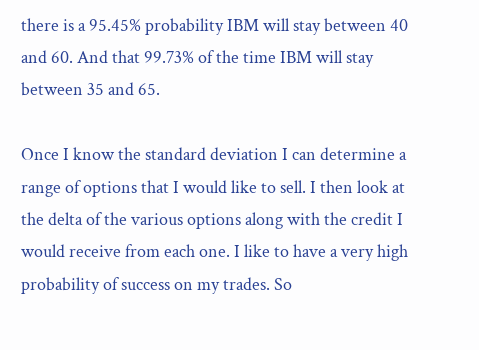there is a 95.45% probability IBM will stay between 40 and 60. And that 99.73% of the time IBM will stay between 35 and 65.

Once I know the standard deviation I can determine a range of options that I would like to sell. I then look at the delta of the various options along with the credit I would receive from each one. I like to have a very high probability of success on my trades. So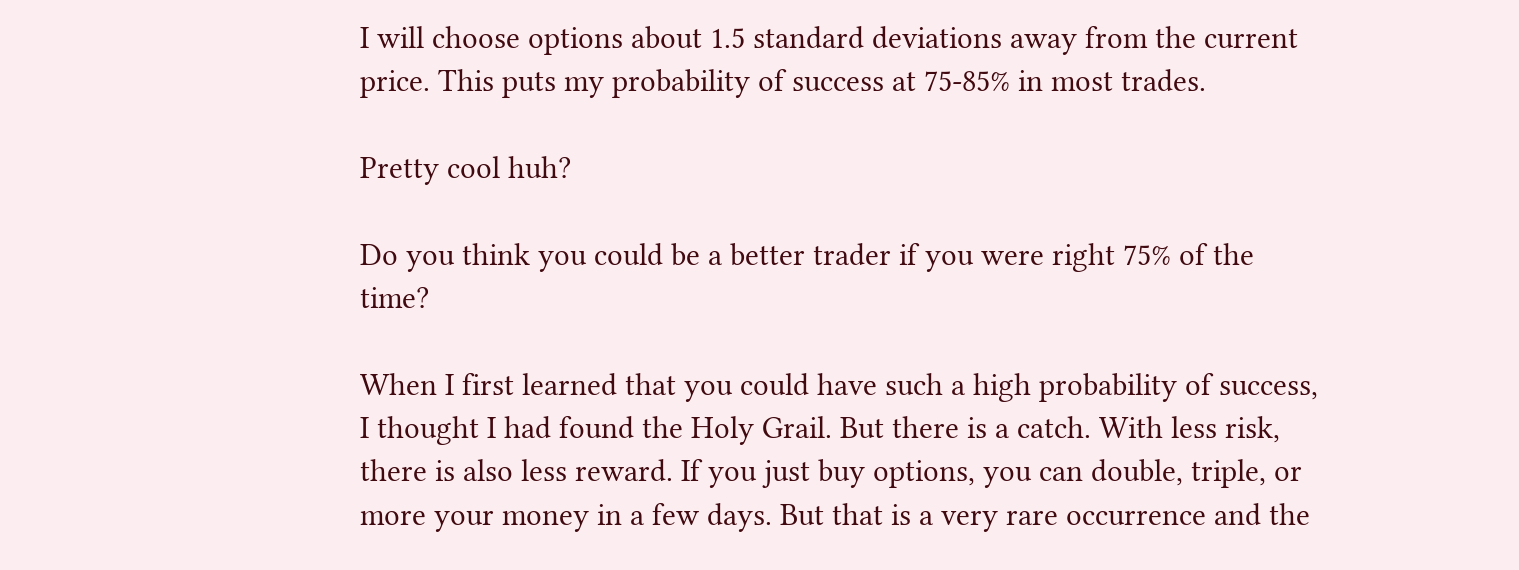I will choose options about 1.5 standard deviations away from the current price. This puts my probability of success at 75-85% in most trades.

Pretty cool huh?

Do you think you could be a better trader if you were right 75% of the time?

When I first learned that you could have such a high probability of success, I thought I had found the Holy Grail. But there is a catch. With less risk, there is also less reward. If you just buy options, you can double, triple, or more your money in a few days. But that is a very rare occurrence and the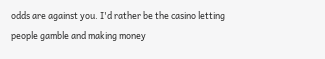odds are against you. I'd rather be the casino letting people gamble and making money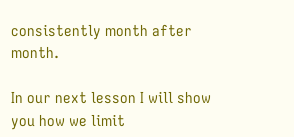consistently month after month.

In our next lesson I will show you how we limit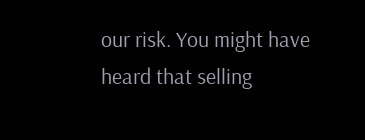our risk. You might have heard that selling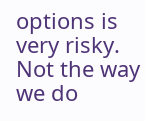options is very risky. Not the way we do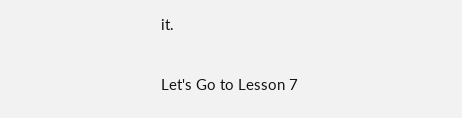it.

Let's Go to Lesson 7